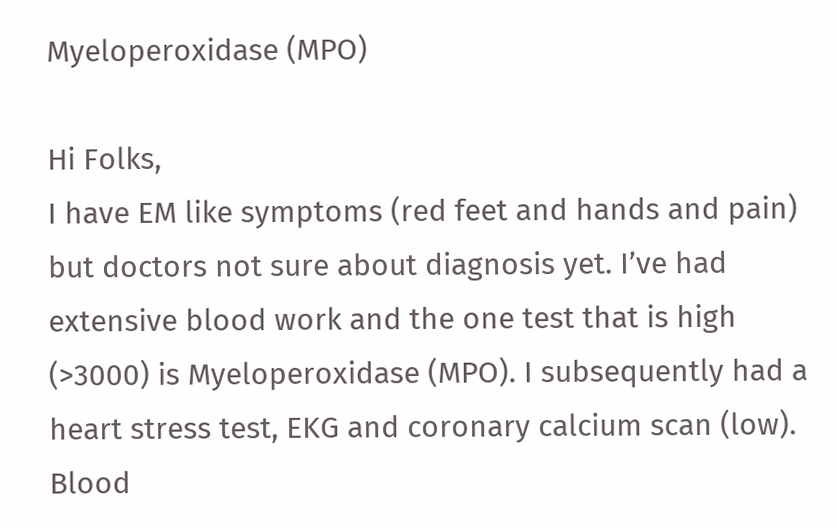Myeloperoxidase (MPO)

Hi Folks,
I have EM like symptoms (red feet and hands and pain) but doctors not sure about diagnosis yet. I’ve had extensive blood work and the one test that is high (>3000) is Myeloperoxidase (MPO). I subsequently had a heart stress test, EKG and coronary calcium scan (low). Blood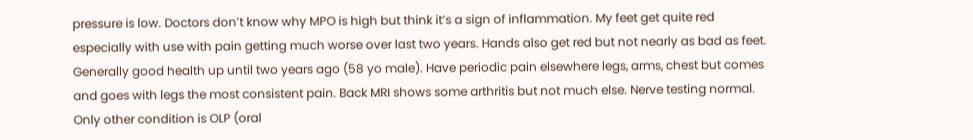pressure is low. Doctors don’t know why MPO is high but think it’s a sign of inflammation. My feet get quite red especially with use with pain getting much worse over last two years. Hands also get red but not nearly as bad as feet. Generally good health up until two years ago (58 yo male). Have periodic pain elsewhere legs, arms, chest but comes and goes with legs the most consistent pain. Back MRI shows some arthritis but not much else. Nerve testing normal. Only other condition is OLP (oral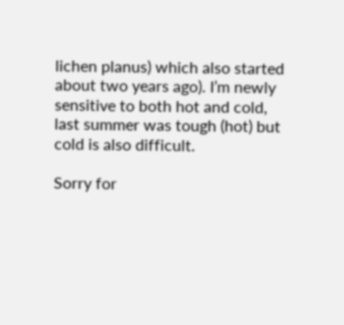lichen planus) which also started about two years ago). I’m newly sensitive to both hot and cold, last summer was tough (hot) but cold is also difficult.

Sorry for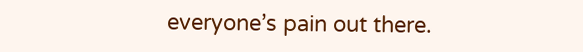everyone’s pain out there.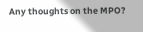Any thoughts on the MPO?